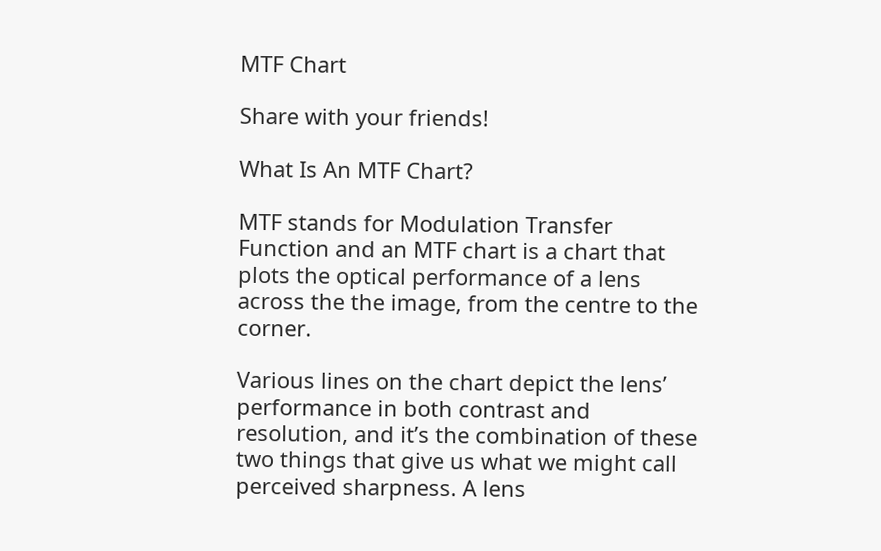MTF Chart

Share with your friends!

What Is An MTF Chart?

MTF stands for Modulation Transfer Function and an MTF chart is a chart that plots the optical performance of a lens across the the image, from the centre to the corner.

Various lines on the chart depict the lens’ performance in both contrast and resolution, and it’s the combination of these two things that give us what we might call perceived sharpness. A lens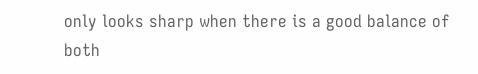only looks sharp when there is a good balance of both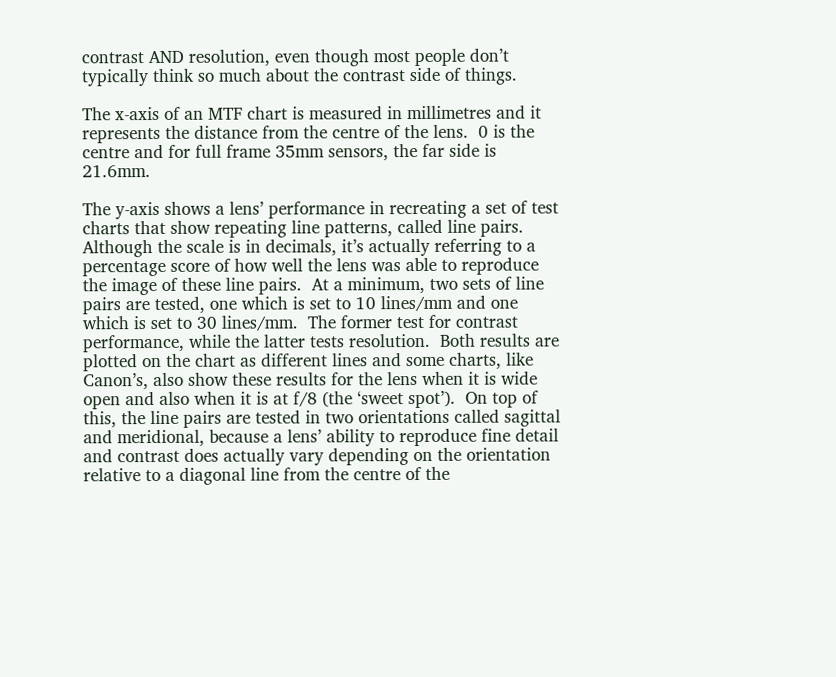contrast AND resolution, even though most people don’t typically think so much about the contrast side of things.

The x-axis of an MTF chart is measured in millimetres and it represents the distance from the centre of the lens.  0 is the centre and for full frame 35mm sensors, the far side is 21.6mm.

The y-axis shows a lens’ performance in recreating a set of test charts that show repeating line patterns, called line pairs.  Although the scale is in decimals, it’s actually referring to a percentage score of how well the lens was able to reproduce the image of these line pairs.  At a minimum, two sets of line pairs are tested, one which is set to 10 lines/mm and one which is set to 30 lines/mm.  The former test for contrast performance, while the latter tests resolution.  Both results are plotted on the chart as different lines and some charts, like Canon’s, also show these results for the lens when it is wide open and also when it is at f/8 (the ‘sweet spot’).  On top of this, the line pairs are tested in two orientations called sagittal and meridional, because a lens’ ability to reproduce fine detail and contrast does actually vary depending on the orientation relative to a diagonal line from the centre of the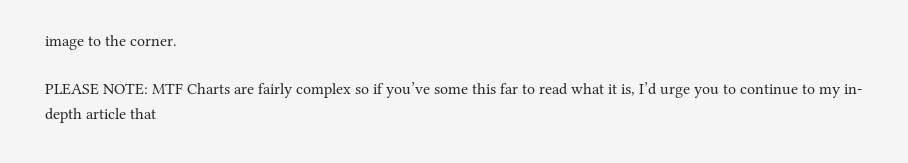image to the corner.

PLEASE NOTE: MTF Charts are fairly complex so if you’ve some this far to read what it is, I’d urge you to continue to my in-depth article that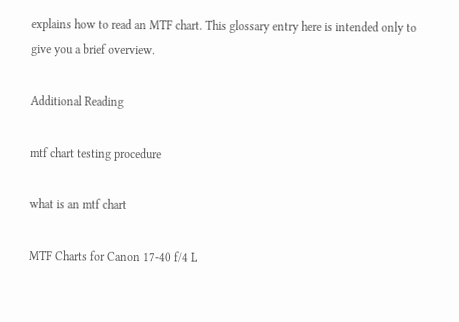explains how to read an MTF chart. This glossary entry here is intended only to give you a brief overview.

Additional Reading

mtf chart testing procedure

what is an mtf chart

MTF Charts for Canon 17-40 f/4 L